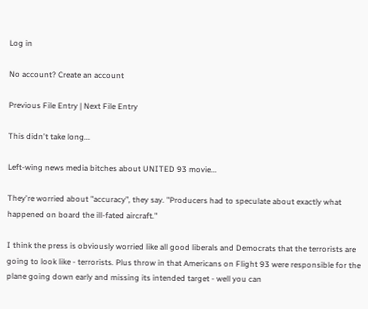Log in

No account? Create an account

Previous File Entry | Next File Entry

This didn't take long...

Left-wing news media bitches about UNITED 93 movie...

They're worried about "accuracy", they say. "Producers had to speculate about exactly what happened on board the ill-fated aircraft."

I think the press is obviously worried like all good liberals and Democrats that the terrorists are going to look like - terrorists. Plus throw in that Americans on Flight 93 were responsible for the plane going down early and missing its intended target - well you can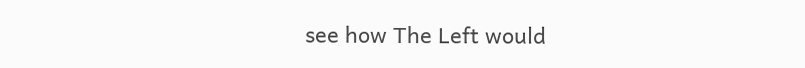see how The Left would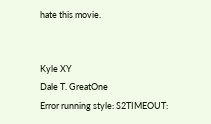hate this movie.


Kyle XY
Dale T. GreatOne
Error running style: S2TIMEOUT: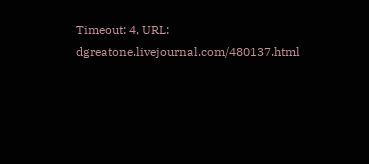Timeout: 4, URL: dgreatone.livejournal.com/480137.html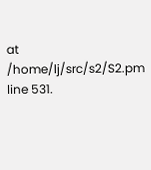at /home/lj/src/s2/S2.pm line 531.